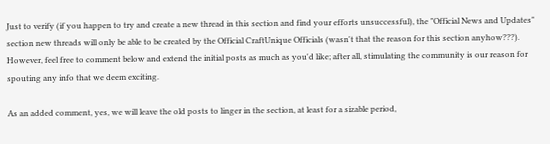Just to verify (if you happen to try and create a new thread in this section and find your efforts unsuccessful), the "Official News and Updates" section new threads will only be able to be created by the Official CraftUnique Officials (wasn't that the reason for this section anyhow???). However, feel free to comment below and extend the initial posts as much as you'd like; after all, stimulating the community is our reason for spouting any info that we deem exciting.

As an added comment, yes, we will leave the old posts to linger in the section, at least for a sizable period,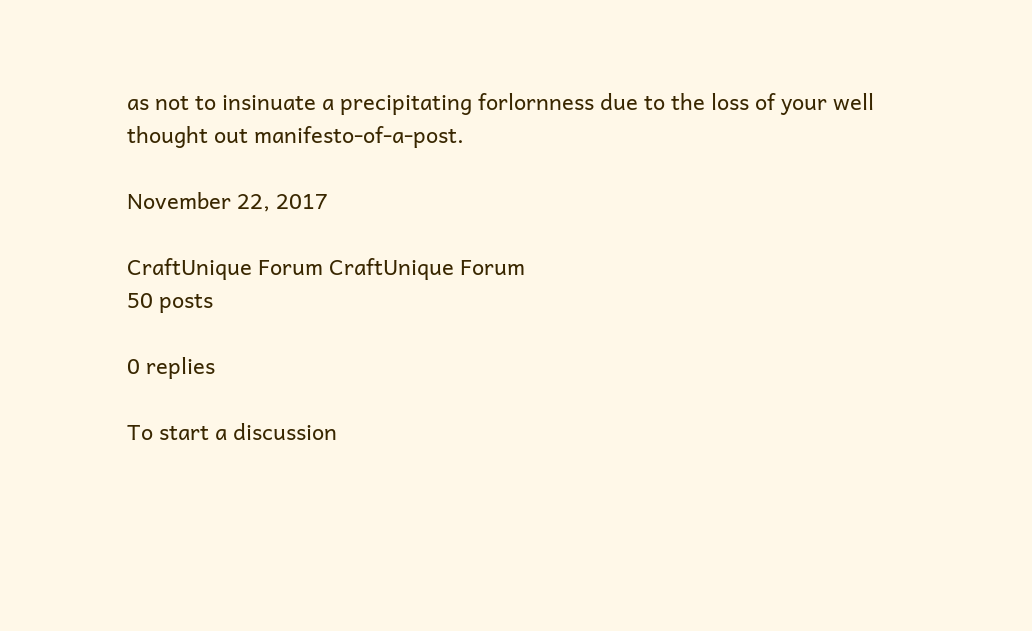as not to insinuate a precipitating forlornness due to the loss of your well thought out manifesto-of-a-post.

November 22, 2017

CraftUnique Forum CraftUnique Forum
50 posts

0 replies

To start a discussion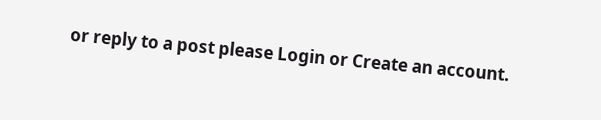or reply to a post please Login or Create an account.